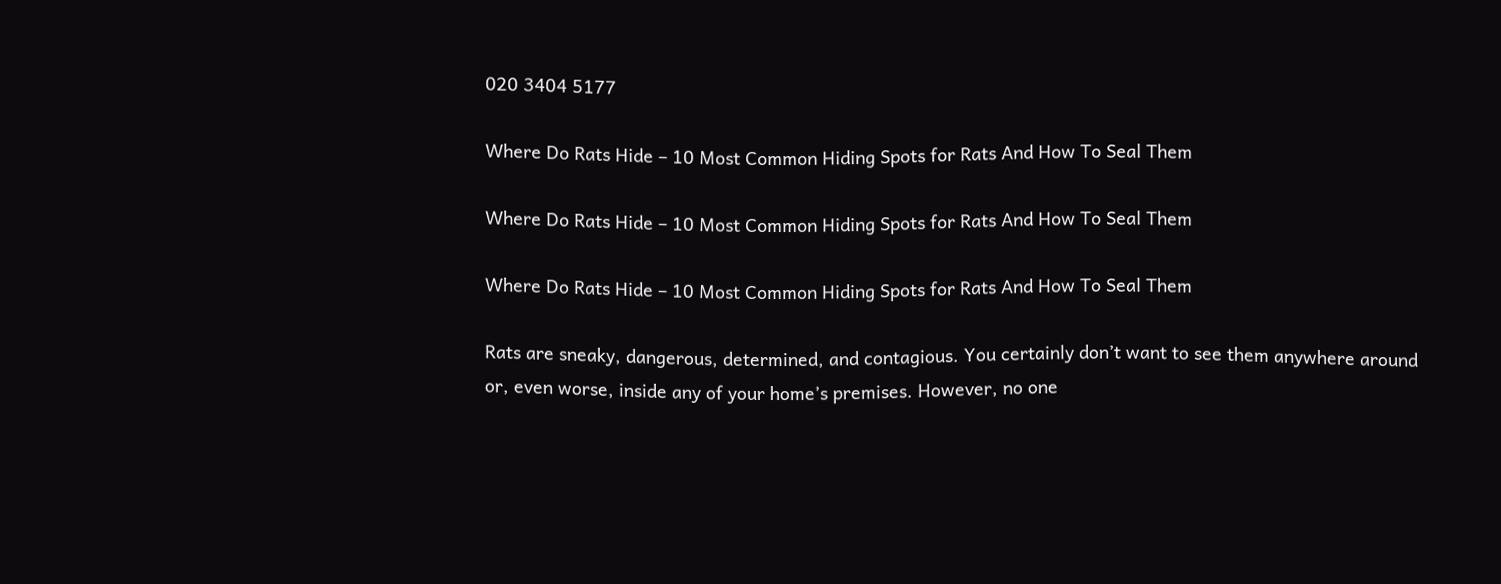020 3404 5177

Where Do Rats Hide – 10 Most Common Hiding Spots for Rats And How To Seal Them

Where Do Rats Hide – 10 Most Common Hiding Spots for Rats And How To Seal Them

Where Do Rats Hide – 10 Most Common Hiding Spots for Rats And How To Seal Them

Rats are sneaky, dangerous, determined, and contagious. You certainly don’t want to see them anywhere around or, even worse, inside any of your home’s premises. However, no one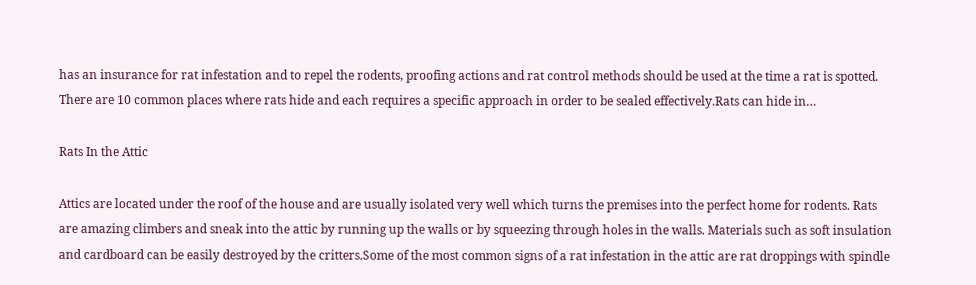has an insurance for rat infestation and to repel the rodents, proofing actions and rat control methods should be used at the time a rat is spotted. There are 10 common places where rats hide and each requires a specific approach in order to be sealed effectively.Rats can hide in…

Rats In the Attic

Attics are located under the roof of the house and are usually isolated very well which turns the premises into the perfect home for rodents. Rats are amazing climbers and sneak into the attic by running up the walls or by squeezing through holes in the walls. Materials such as soft insulation and cardboard can be easily destroyed by the critters.Some of the most common signs of a rat infestation in the attic are rat droppings with spindle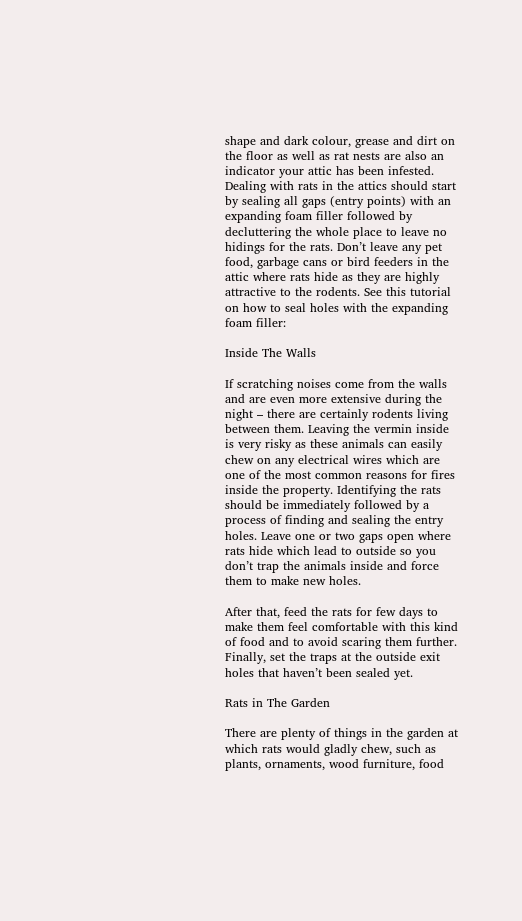shape and dark colour, grease and dirt on the floor as well as rat nests are also an indicator your attic has been infested. Dealing with rats in the attics should start by sealing all gaps (entry points) with an expanding foam filler followed by decluttering the whole place to leave no hidings for the rats. Don’t leave any pet food, garbage cans or bird feeders in the attic where rats hide as they are highly attractive to the rodents. See this tutorial on how to seal holes with the expanding foam filler:

Inside The Walls

If scratching noises come from the walls and are even more extensive during the night – there are certainly rodents living between them. Leaving the vermin inside is very risky as these animals can easily chew on any electrical wires which are one of the most common reasons for fires inside the property. Identifying the rats should be immediately followed by a process of finding and sealing the entry holes. Leave one or two gaps open where rats hide which lead to outside so you don’t trap the animals inside and force them to make new holes.

After that, feed the rats for few days to make them feel comfortable with this kind of food and to avoid scaring them further. Finally, set the traps at the outside exit holes that haven’t been sealed yet.

Rats in The Garden

There are plenty of things in the garden at which rats would gladly chew, such as plants, ornaments, wood furniture, food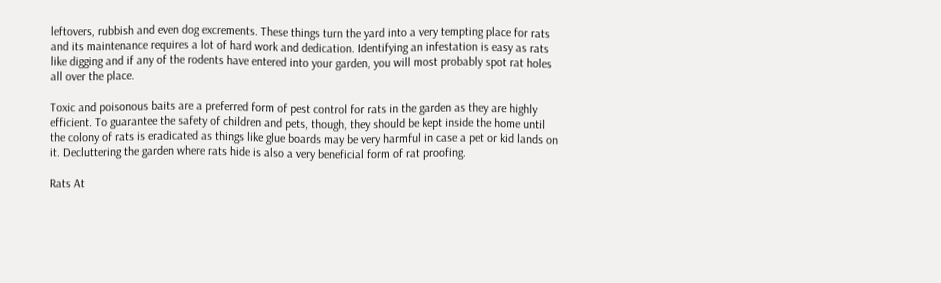leftovers, rubbish and even dog excrements. These things turn the yard into a very tempting place for rats and its maintenance requires a lot of hard work and dedication. Identifying an infestation is easy as rats like digging and if any of the rodents have entered into your garden, you will most probably spot rat holes all over the place.

Toxic and poisonous baits are a preferred form of pest control for rats in the garden as they are highly efficient. To guarantee the safety of children and pets, though, they should be kept inside the home until the colony of rats is eradicated as things like glue boards may be very harmful in case a pet or kid lands on it. Decluttering the garden where rats hide is also a very beneficial form of rat proofing.

Rats At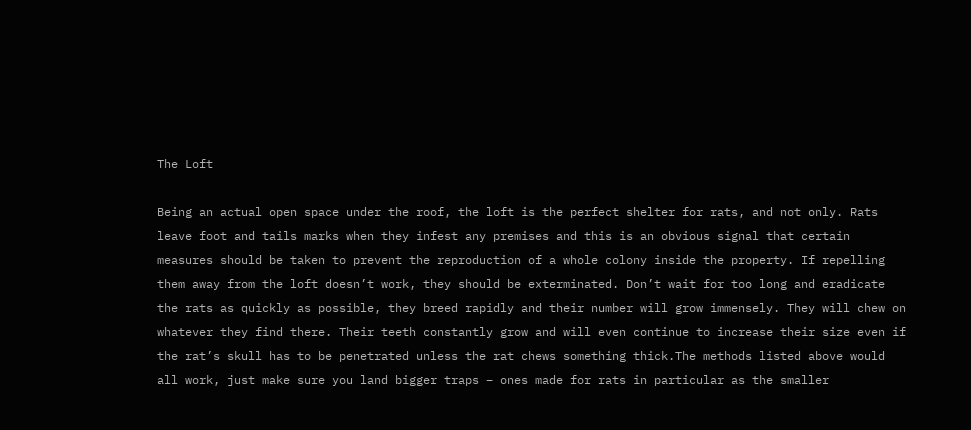The Loft

Being an actual open space under the roof, the loft is the perfect shelter for rats, and not only. Rats leave foot and tails marks when they infest any premises and this is an obvious signal that certain measures should be taken to prevent the reproduction of a whole colony inside the property. If repelling them away from the loft doesn’t work, they should be exterminated. Don’t wait for too long and eradicate the rats as quickly as possible, they breed rapidly and their number will grow immensely. They will chew on whatever they find there. Their teeth constantly grow and will even continue to increase their size even if the rat’s skull has to be penetrated unless the rat chews something thick.The methods listed above would all work, just make sure you land bigger traps – ones made for rats in particular as the smaller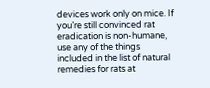devices work only on mice. If you’re still convinced rat eradication is non-humane, use any of the things included in the list of natural remedies for rats at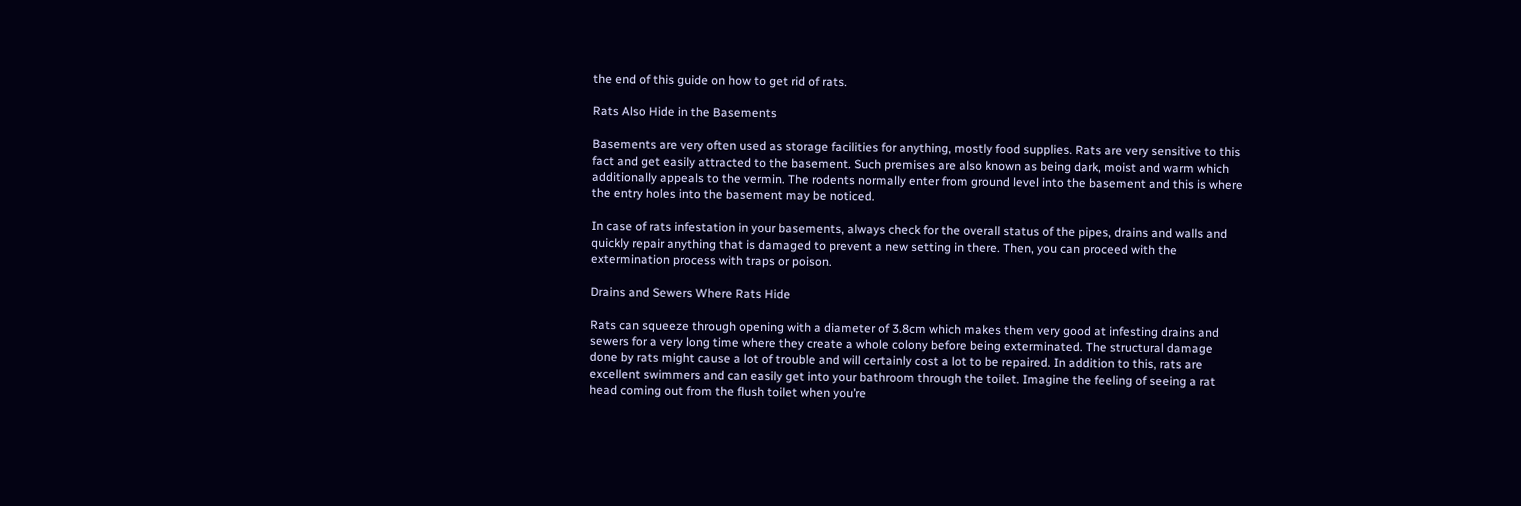the end of this guide on how to get rid of rats.

Rats Also Hide in the Basements

Basements are very often used as storage facilities for anything, mostly food supplies. Rats are very sensitive to this fact and get easily attracted to the basement. Such premises are also known as being dark, moist and warm which additionally appeals to the vermin. The rodents normally enter from ground level into the basement and this is where the entry holes into the basement may be noticed.

In case of rats infestation in your basements, always check for the overall status of the pipes, drains and walls and quickly repair anything that is damaged to prevent a new setting in there. Then, you can proceed with the extermination process with traps or poison.

Drains and Sewers Where Rats Hide

Rats can squeeze through opening with a diameter of 3.8cm which makes them very good at infesting drains and sewers for a very long time where they create a whole colony before being exterminated. The structural damage done by rats might cause a lot of trouble and will certainly cost a lot to be repaired. In addition to this, rats are excellent swimmers and can easily get into your bathroom through the toilet. Imagine the feeling of seeing a rat head coming out from the flush toilet when you’re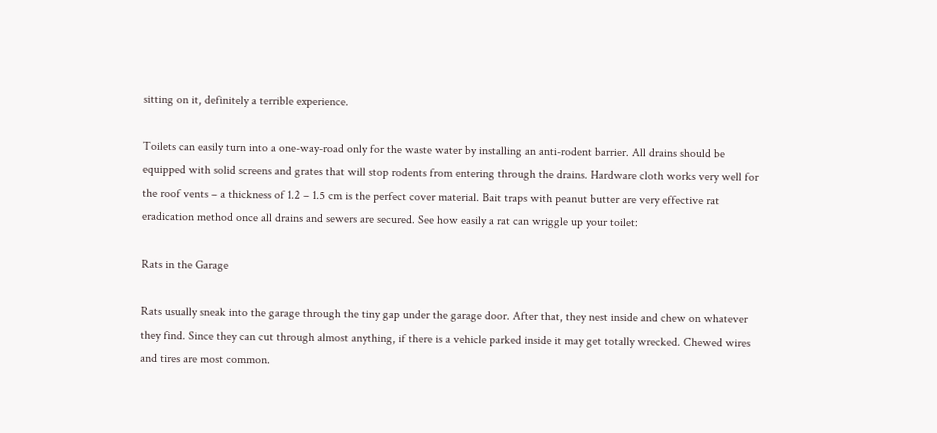sitting on it, definitely a terrible experience.

Toilets can easily turn into a one-way-road only for the waste water by installing an anti-rodent barrier. All drains should be equipped with solid screens and grates that will stop rodents from entering through the drains. Hardware cloth works very well for the roof vents – a thickness of 1.2 – 1.5 cm is the perfect cover material. Bait traps with peanut butter are very effective rat eradication method once all drains and sewers are secured. See how easily a rat can wriggle up your toilet:

Rats in the Garage

Rats usually sneak into the garage through the tiny gap under the garage door. After that, they nest inside and chew on whatever they find. Since they can cut through almost anything, if there is a vehicle parked inside it may get totally wrecked. Chewed wires and tires are most common.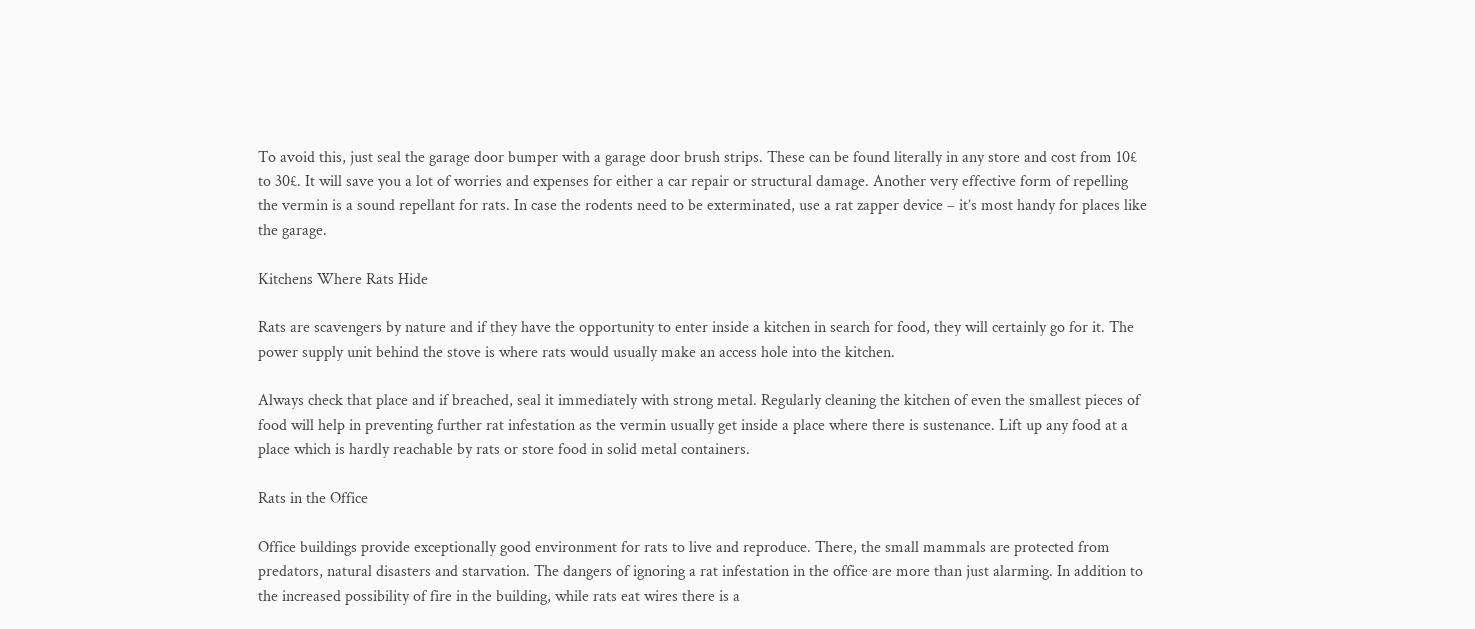To avoid this, just seal the garage door bumper with a garage door brush strips. These can be found literally in any store and cost from 10£ to 30£. It will save you a lot of worries and expenses for either a car repair or structural damage. Another very effective form of repelling the vermin is a sound repellant for rats. In case the rodents need to be exterminated, use a rat zapper device – it’s most handy for places like the garage.

Kitchens Where Rats Hide

Rats are scavengers by nature and if they have the opportunity to enter inside a kitchen in search for food, they will certainly go for it. The power supply unit behind the stove is where rats would usually make an access hole into the kitchen.

Always check that place and if breached, seal it immediately with strong metal. Regularly cleaning the kitchen of even the smallest pieces of food will help in preventing further rat infestation as the vermin usually get inside a place where there is sustenance. Lift up any food at a place which is hardly reachable by rats or store food in solid metal containers.

Rats in the Office

Office buildings provide exceptionally good environment for rats to live and reproduce. There, the small mammals are protected from predators, natural disasters and starvation. The dangers of ignoring a rat infestation in the office are more than just alarming. In addition to the increased possibility of fire in the building, while rats eat wires there is a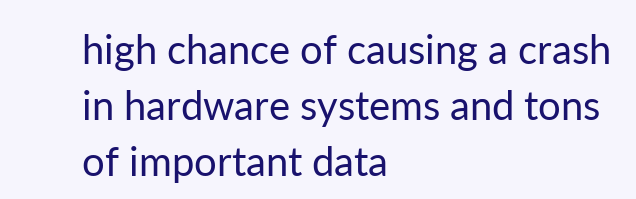high chance of causing a crash in hardware systems and tons of important data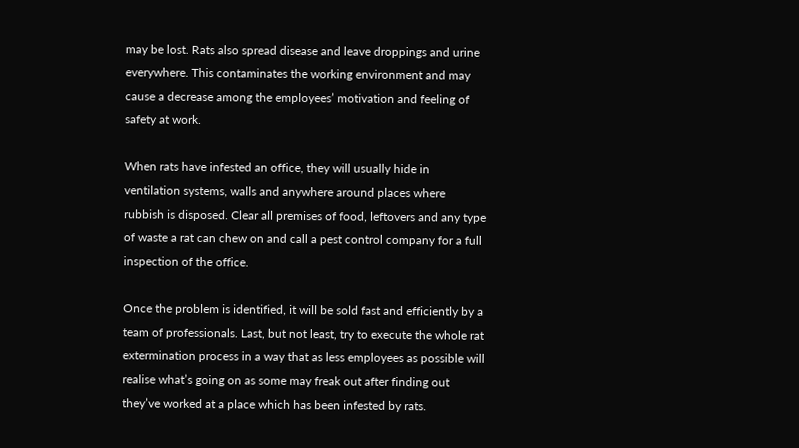may be lost. Rats also spread disease and leave droppings and urine everywhere. This contaminates the working environment and may cause a decrease among the employees’ motivation and feeling of safety at work.

When rats have infested an office, they will usually hide in ventilation systems, walls and anywhere around places where rubbish is disposed. Clear all premises of food, leftovers and any type of waste a rat can chew on and call a pest control company for a full inspection of the office.

Once the problem is identified, it will be sold fast and efficiently by a team of professionals. Last, but not least, try to execute the whole rat extermination process in a way that as less employees as possible will realise what’s going on as some may freak out after finding out they’ve worked at a place which has been infested by rats.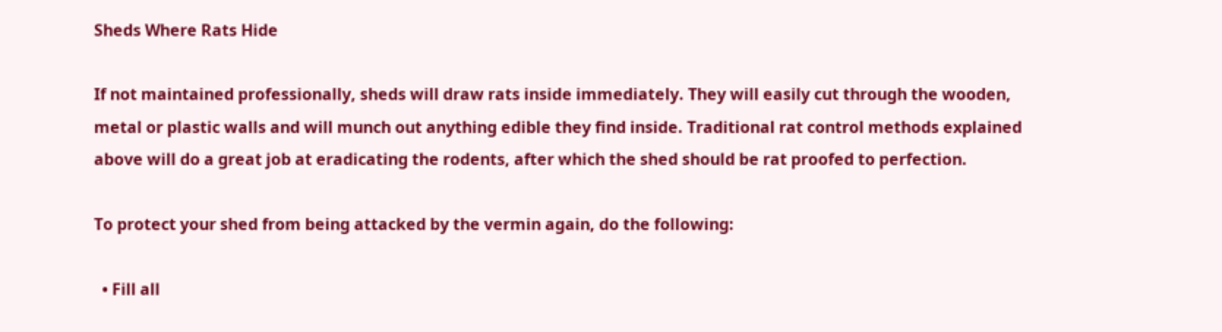Sheds Where Rats Hide

If not maintained professionally, sheds will draw rats inside immediately. They will easily cut through the wooden, metal or plastic walls and will munch out anything edible they find inside. Traditional rat control methods explained above will do a great job at eradicating the rodents, after which the shed should be rat proofed to perfection.

To protect your shed from being attacked by the vermin again, do the following:

  • Fill all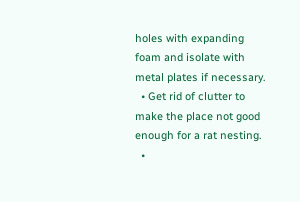holes with expanding foam and isolate with metal plates if necessary.
  • Get rid of clutter to make the place not good enough for a rat nesting.
  •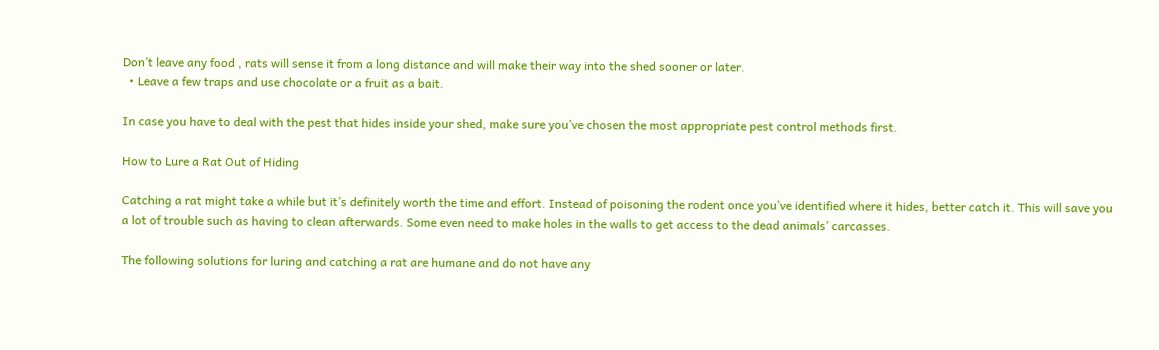Don’t leave any food , rats will sense it from a long distance and will make their way into the shed sooner or later.
  • Leave a few traps and use chocolate or a fruit as a bait.

In case you have to deal with the pest that hides inside your shed, make sure you’ve chosen the most appropriate pest control methods first.

How to Lure a Rat Out of Hiding

Catching a rat might take a while but it’s definitely worth the time and effort. Instead of poisoning the rodent once you’ve identified where it hides, better catch it. This will save you a lot of trouble such as having to clean afterwards. Some even need to make holes in the walls to get access to the dead animals’ carcasses.

The following solutions for luring and catching a rat are humane and do not have any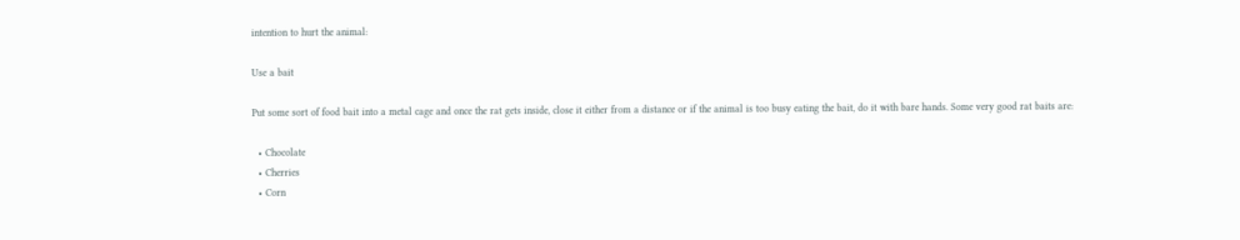intention to hurt the animal:

Use a bait

Put some sort of food bait into a metal cage and once the rat gets inside, close it either from a distance or if the animal is too busy eating the bait, do it with bare hands. Some very good rat baits are:

  • Chocolate
  • Cherries
  • Corn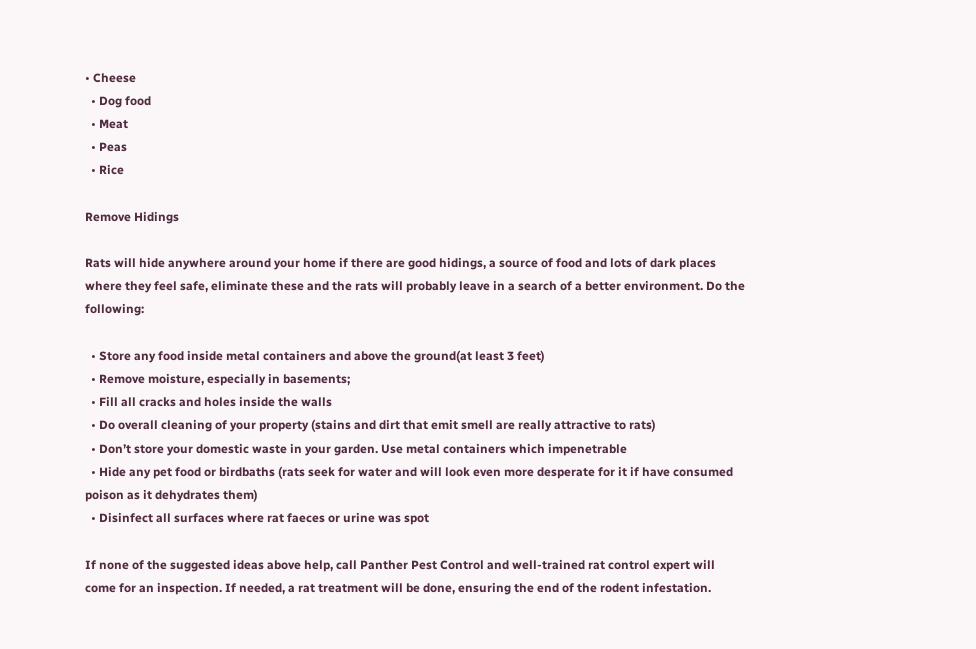• Cheese
  • Dog food
  • Meat
  • Peas
  • Rice

Remove Hidings

Rats will hide anywhere around your home if there are good hidings, a source of food and lots of dark places where they feel safe, eliminate these and the rats will probably leave in a search of a better environment. Do the following:

  • Store any food inside metal containers and above the ground(at least 3 feet)
  • Remove moisture, especially in basements;
  • Fill all cracks and holes inside the walls
  • Do overall cleaning of your property (stains and dirt that emit smell are really attractive to rats)
  • Don’t store your domestic waste in your garden. Use metal containers which impenetrable
  • Hide any pet food or birdbaths (rats seek for water and will look even more desperate for it if have consumed poison as it dehydrates them)
  • Disinfect all surfaces where rat faeces or urine was spot

If none of the suggested ideas above help, call Panther Pest Control and well-trained rat control expert will come for an inspection. If needed, a rat treatment will be done, ensuring the end of the rodent infestation.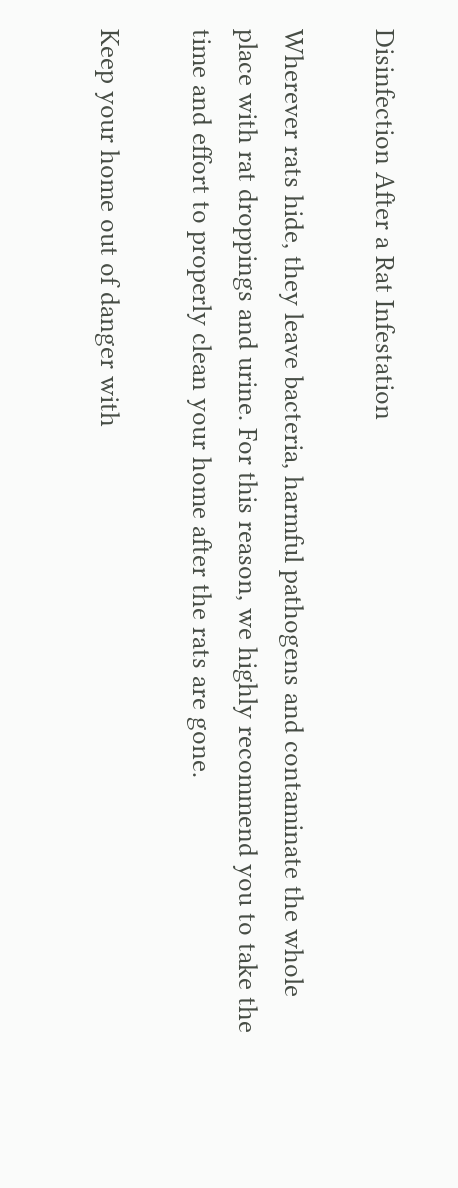Disinfection After a Rat Infestation

Wherever rats hide, they leave bacteria, harmful pathogens and contaminate the whole place with rat droppings and urine. For this reason, we highly recommend you to take the time and effort to properly clean your home after the rats are gone.

Keep your home out of danger with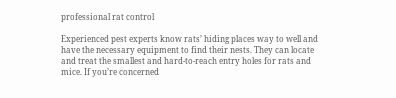professional rat control

Experienced pest experts know rats’ hiding places way to well and have the necessary equipment to find their nests. They can locate and treat the smallest and hard-to-reach entry holes for rats and mice. If you’re concerned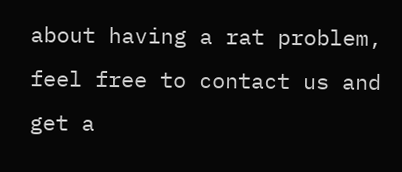about having a rat problem, feel free to contact us and get a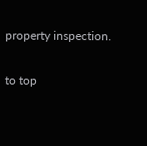property inspection.

to top